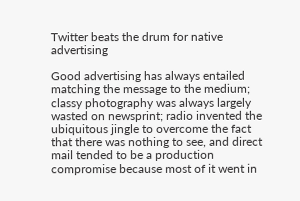Twitter beats the drum for native advertising

Good advertising has always entailed matching the message to the medium; classy photography was always largely wasted on newsprint; radio invented the ubiquitous jingle to overcome the fact that there was nothing to see, and direct mail tended to be a production compromise because most of it went in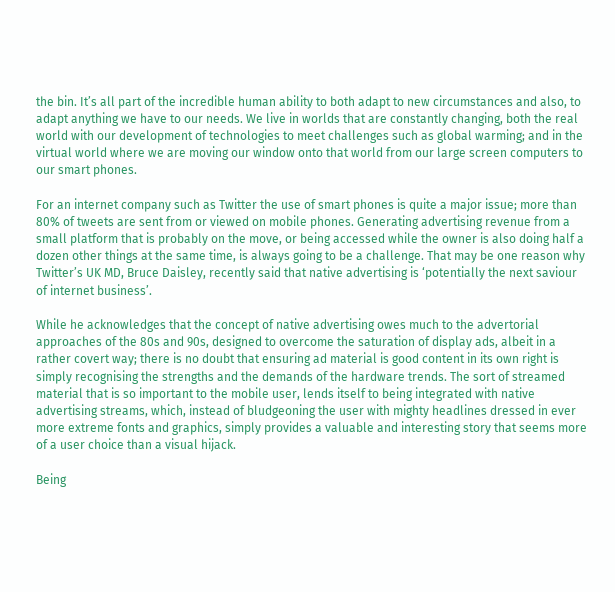the bin. It’s all part of the incredible human ability to both adapt to new circumstances and also, to adapt anything we have to our needs. We live in worlds that are constantly changing, both the real world with our development of technologies to meet challenges such as global warming; and in the virtual world where we are moving our window onto that world from our large screen computers to our smart phones.

For an internet company such as Twitter the use of smart phones is quite a major issue; more than 80% of tweets are sent from or viewed on mobile phones. Generating advertising revenue from a small platform that is probably on the move, or being accessed while the owner is also doing half a dozen other things at the same time, is always going to be a challenge. That may be one reason why Twitter’s UK MD, Bruce Daisley, recently said that native advertising is ‘potentially the next saviour of internet business’.

While he acknowledges that the concept of native advertising owes much to the advertorial approaches of the 80s and 90s, designed to overcome the saturation of display ads, albeit in a rather covert way; there is no doubt that ensuring ad material is good content in its own right is simply recognising the strengths and the demands of the hardware trends. The sort of streamed material that is so important to the mobile user, lends itself to being integrated with native advertising streams, which, instead of bludgeoning the user with mighty headlines dressed in ever more extreme fonts and graphics, simply provides a valuable and interesting story that seems more of a user choice than a visual hijack.

Being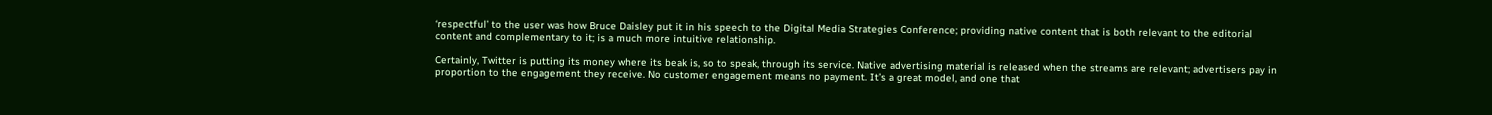‘respectful’ to the user was how Bruce Daisley put it in his speech to the Digital Media Strategies Conference; providing native content that is both relevant to the editorial content and complementary to it; is a much more intuitive relationship.

Certainly, Twitter is putting its money where its beak is, so to speak, through its service. Native advertising material is released when the streams are relevant; advertisers pay in proportion to the engagement they receive. No customer engagement means no payment. It’s a great model, and one that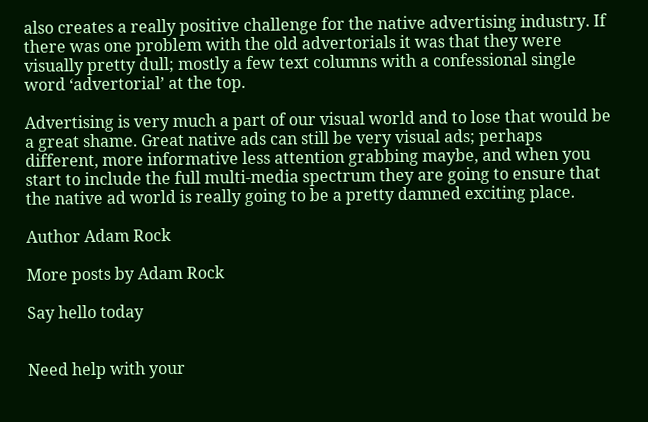also creates a really positive challenge for the native advertising industry. If there was one problem with the old advertorials it was that they were visually pretty dull; mostly a few text columns with a confessional single word ‘advertorial’ at the top.

Advertising is very much a part of our visual world and to lose that would be a great shame. Great native ads can still be very visual ads; perhaps different, more informative less attention grabbing maybe, and when you start to include the full multi-media spectrum they are going to ensure that the native ad world is really going to be a pretty damned exciting place.

Author Adam Rock

More posts by Adam Rock

Say hello today


Need help with your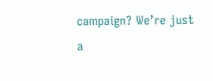campaign? We’re just
a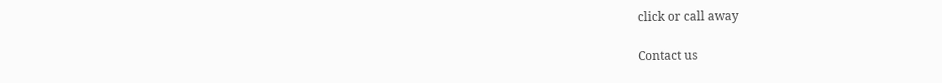click or call away

Contact us